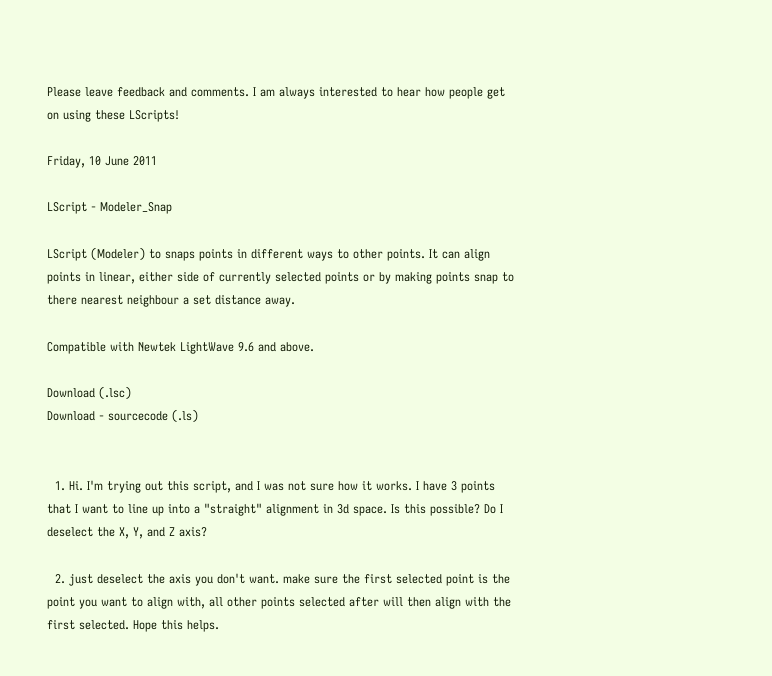Please leave feedback and comments. I am always interested to hear how people get on using these LScripts!

Friday, 10 June 2011

LScript - Modeler_Snap

LScript (Modeler) to snaps points in different ways to other points. It can align points in linear, either side of currently selected points or by making points snap to there nearest neighbour a set distance away.

Compatible with Newtek LightWave 9.6 and above.

Download (.lsc)
Download - sourcecode (.ls)


  1. Hi. I'm trying out this script, and I was not sure how it works. I have 3 points that I want to line up into a "straight" alignment in 3d space. Is this possible? Do I deselect the X, Y, and Z axis?

  2. just deselect the axis you don't want. make sure the first selected point is the point you want to align with, all other points selected after will then align with the first selected. Hope this helps.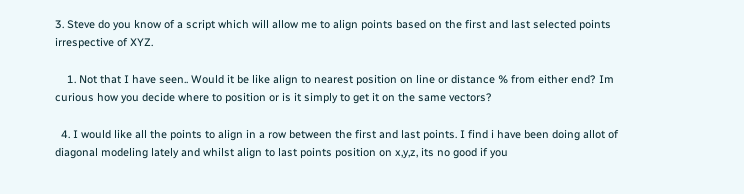3. Steve do you know of a script which will allow me to align points based on the first and last selected points irrespective of XYZ.

    1. Not that I have seen.. Would it be like align to nearest position on line or distance % from either end? Im curious how you decide where to position or is it simply to get it on the same vectors?

  4. I would like all the points to align in a row between the first and last points. I find i have been doing allot of diagonal modeling lately and whilst align to last points position on x,y,z, its no good if you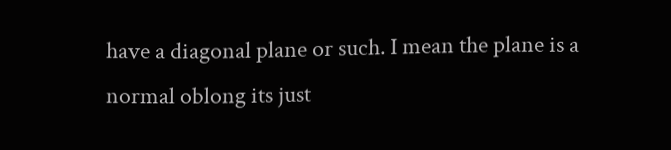have a diagonal plane or such. I mean the plane is a normal oblong its just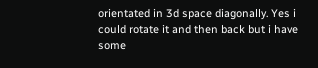orientated in 3d space diagonally. Yes i could rotate it and then back but i have some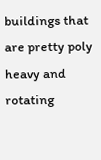buildings that are pretty poly heavy and rotating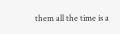them all the time is a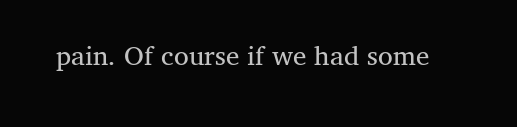pain. Of course if we had some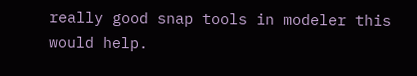really good snap tools in modeler this would help.